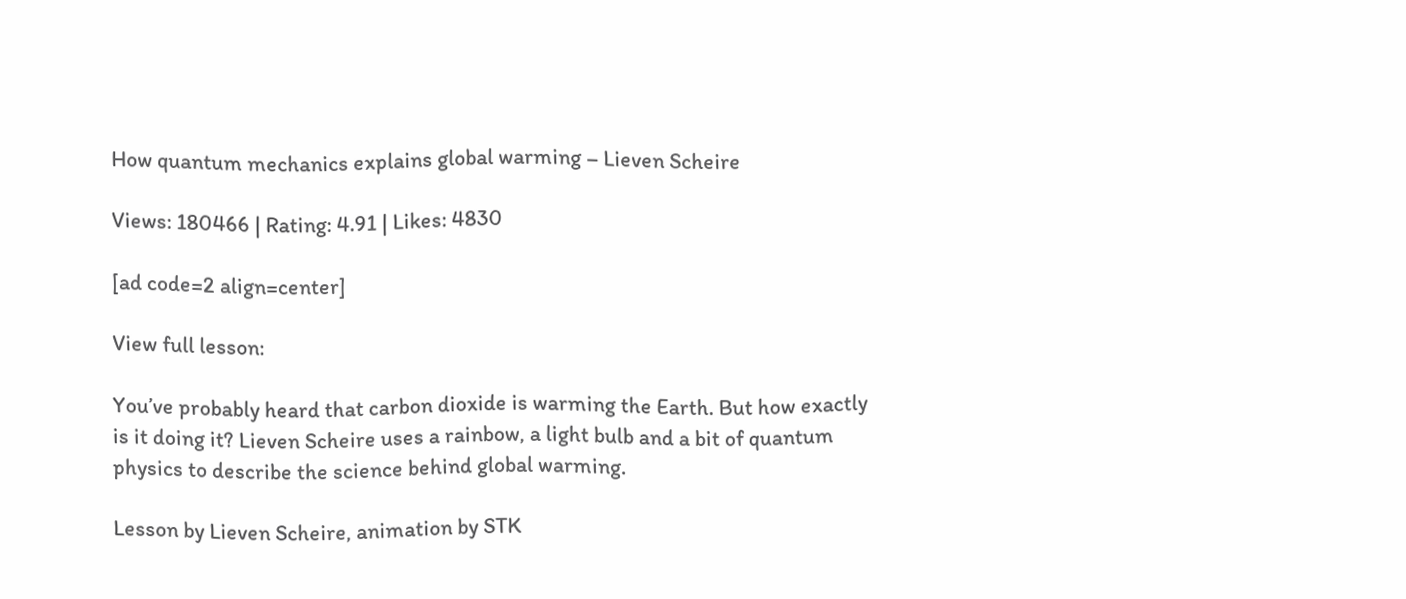How quantum mechanics explains global warming – Lieven Scheire

Views: 180466 | Rating: 4.91 | Likes: 4830

[ad code=2 align=center]

View full lesson:

You’ve probably heard that carbon dioxide is warming the Earth. But how exactly is it doing it? Lieven Scheire uses a rainbow, a light bulb and a bit of quantum physics to describe the science behind global warming.

Lesson by Lieven Scheire, animation by STK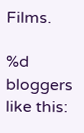Films.

%d bloggers like this: